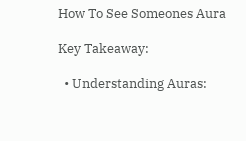How To See Someones Aura

Key Takeaway:

  • Understanding Auras: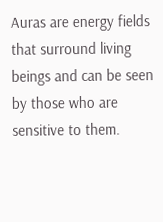Auras are energy fields that surround living beings and can be seen by those who are sensitive to them.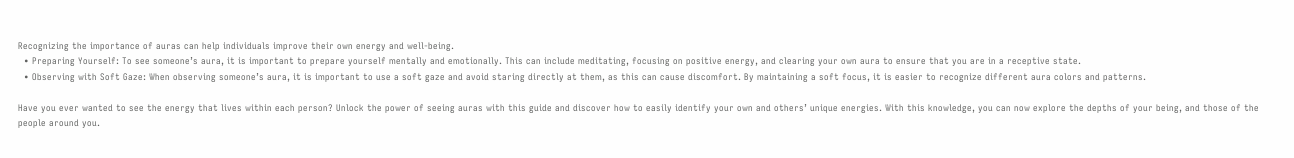Recognizing the importance of auras can help individuals improve their own energy and well-being.
  • Preparing Yourself: To see someone’s aura, it is important to prepare yourself mentally and emotionally. This can include meditating, focusing on positive energy, and clearing your own aura to ensure that you are in a receptive state.
  • Observing with Soft Gaze: When observing someone’s aura, it is important to use a soft gaze and avoid staring directly at them, as this can cause discomfort. By maintaining a soft focus, it is easier to recognize different aura colors and patterns.

Have you ever wanted to see the energy that lives within each person? Unlock the power of seeing auras with this guide and discover how to easily identify your own and others’ unique energies. With this knowledge, you can now explore the depths of your being, and those of the people around you.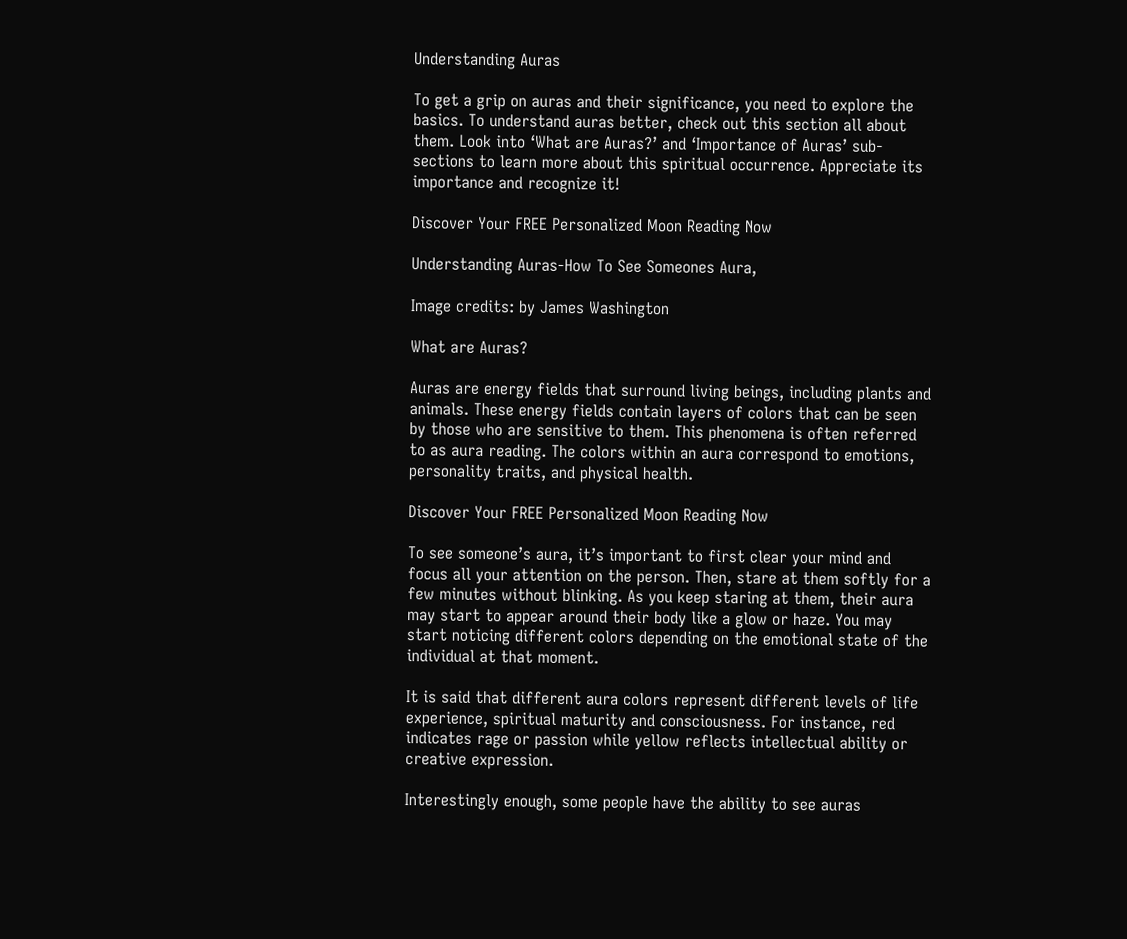Understanding Auras

To get a grip on auras and their significance, you need to explore the basics. To understand auras better, check out this section all about them. Look into ‘What are Auras?’ and ‘Importance of Auras’ sub-sections to learn more about this spiritual occurrence. Appreciate its importance and recognize it!

Discover Your FREE Personalized Moon Reading Now

Understanding Auras-How To See Someones Aura,

Image credits: by James Washington

What are Auras?

Auras are energy fields that surround living beings, including plants and animals. These energy fields contain layers of colors that can be seen by those who are sensitive to them. This phenomena is often referred to as aura reading. The colors within an aura correspond to emotions, personality traits, and physical health.

Discover Your FREE Personalized Moon Reading Now

To see someone’s aura, it’s important to first clear your mind and focus all your attention on the person. Then, stare at them softly for a few minutes without blinking. As you keep staring at them, their aura may start to appear around their body like a glow or haze. You may start noticing different colors depending on the emotional state of the individual at that moment.

It is said that different aura colors represent different levels of life experience, spiritual maturity and consciousness. For instance, red indicates rage or passion while yellow reflects intellectual ability or creative expression.

Interestingly enough, some people have the ability to see auras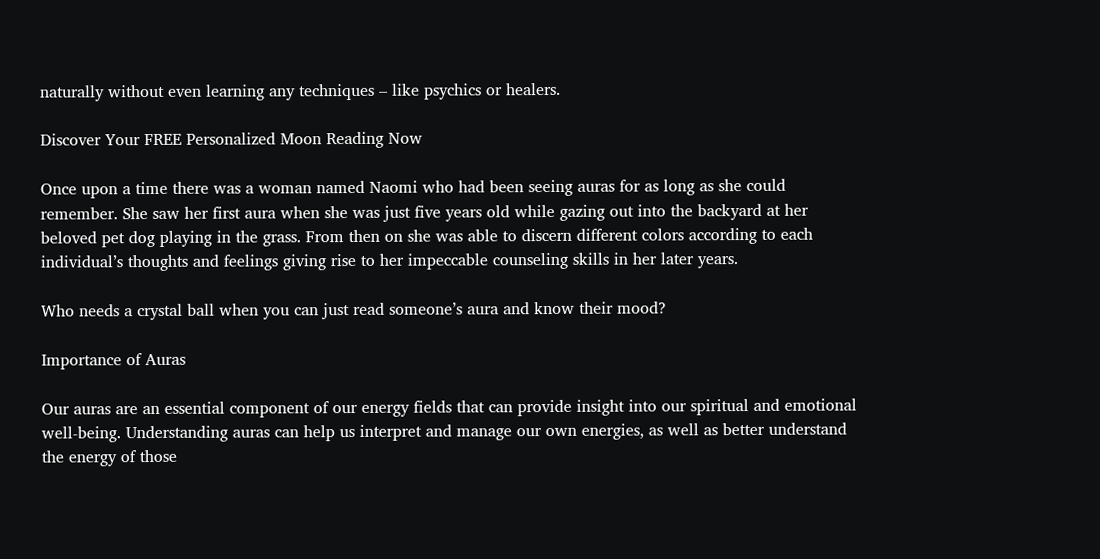naturally without even learning any techniques – like psychics or healers.

Discover Your FREE Personalized Moon Reading Now

Once upon a time there was a woman named Naomi who had been seeing auras for as long as she could remember. She saw her first aura when she was just five years old while gazing out into the backyard at her beloved pet dog playing in the grass. From then on she was able to discern different colors according to each individual’s thoughts and feelings giving rise to her impeccable counseling skills in her later years.

Who needs a crystal ball when you can just read someone’s aura and know their mood?

Importance of Auras

Our auras are an essential component of our energy fields that can provide insight into our spiritual and emotional well-being. Understanding auras can help us interpret and manage our own energies, as well as better understand the energy of those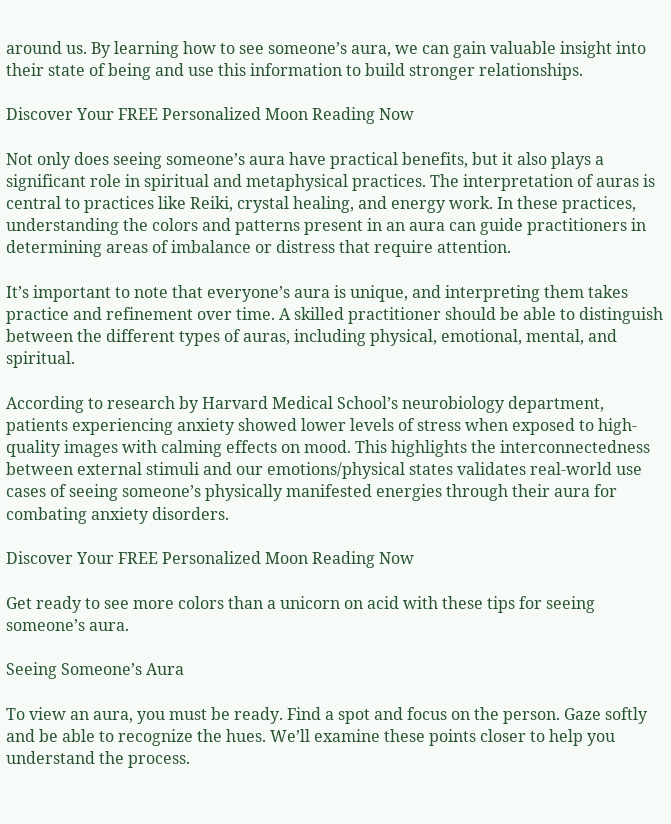around us. By learning how to see someone’s aura, we can gain valuable insight into their state of being and use this information to build stronger relationships.

Discover Your FREE Personalized Moon Reading Now

Not only does seeing someone’s aura have practical benefits, but it also plays a significant role in spiritual and metaphysical practices. The interpretation of auras is central to practices like Reiki, crystal healing, and energy work. In these practices, understanding the colors and patterns present in an aura can guide practitioners in determining areas of imbalance or distress that require attention.

It’s important to note that everyone’s aura is unique, and interpreting them takes practice and refinement over time. A skilled practitioner should be able to distinguish between the different types of auras, including physical, emotional, mental, and spiritual.

According to research by Harvard Medical School’s neurobiology department, patients experiencing anxiety showed lower levels of stress when exposed to high-quality images with calming effects on mood. This highlights the interconnectedness between external stimuli and our emotions/physical states validates real-world use cases of seeing someone’s physically manifested energies through their aura for combating anxiety disorders.

Discover Your FREE Personalized Moon Reading Now

Get ready to see more colors than a unicorn on acid with these tips for seeing someone’s aura.

Seeing Someone’s Aura

To view an aura, you must be ready. Find a spot and focus on the person. Gaze softly and be able to recognize the hues. We’ll examine these points closer to help you understand the process.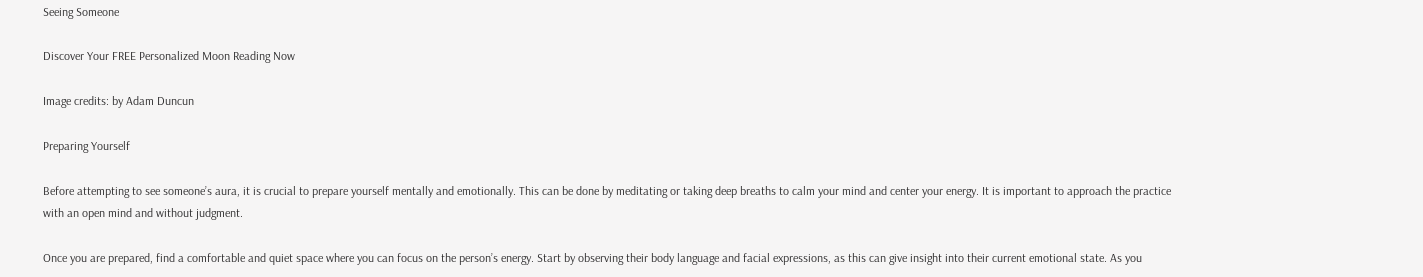Seeing Someone

Discover Your FREE Personalized Moon Reading Now

Image credits: by Adam Duncun

Preparing Yourself

Before attempting to see someone’s aura, it is crucial to prepare yourself mentally and emotionally. This can be done by meditating or taking deep breaths to calm your mind and center your energy. It is important to approach the practice with an open mind and without judgment.

Once you are prepared, find a comfortable and quiet space where you can focus on the person’s energy. Start by observing their body language and facial expressions, as this can give insight into their current emotional state. As you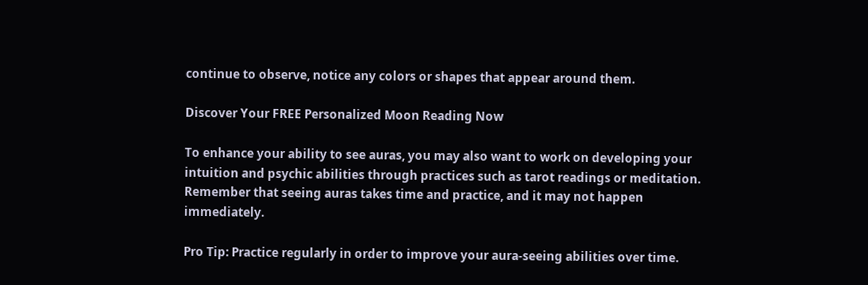continue to observe, notice any colors or shapes that appear around them.

Discover Your FREE Personalized Moon Reading Now

To enhance your ability to see auras, you may also want to work on developing your intuition and psychic abilities through practices such as tarot readings or meditation. Remember that seeing auras takes time and practice, and it may not happen immediately.

Pro Tip: Practice regularly in order to improve your aura-seeing abilities over time.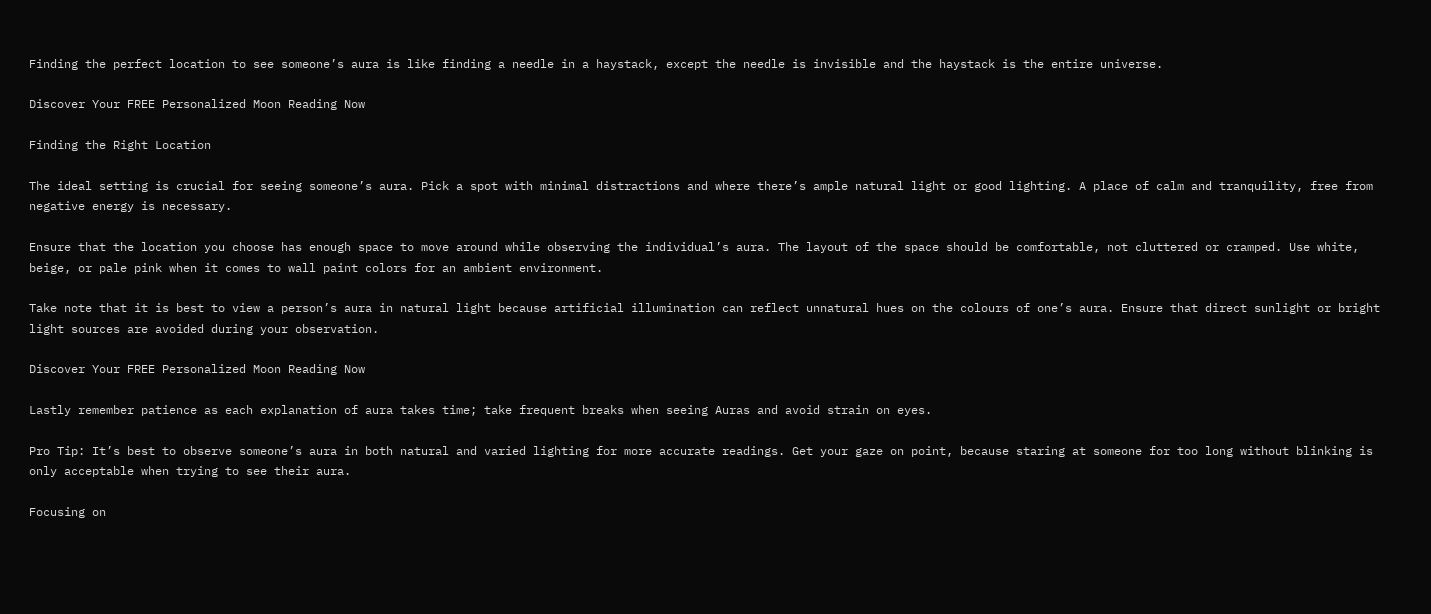Finding the perfect location to see someone’s aura is like finding a needle in a haystack, except the needle is invisible and the haystack is the entire universe.

Discover Your FREE Personalized Moon Reading Now

Finding the Right Location

The ideal setting is crucial for seeing someone’s aura. Pick a spot with minimal distractions and where there’s ample natural light or good lighting. A place of calm and tranquility, free from negative energy is necessary.

Ensure that the location you choose has enough space to move around while observing the individual’s aura. The layout of the space should be comfortable, not cluttered or cramped. Use white, beige, or pale pink when it comes to wall paint colors for an ambient environment.

Take note that it is best to view a person’s aura in natural light because artificial illumination can reflect unnatural hues on the colours of one’s aura. Ensure that direct sunlight or bright light sources are avoided during your observation.

Discover Your FREE Personalized Moon Reading Now

Lastly remember patience as each explanation of aura takes time; take frequent breaks when seeing Auras and avoid strain on eyes.

Pro Tip: It’s best to observe someone’s aura in both natural and varied lighting for more accurate readings. Get your gaze on point, because staring at someone for too long without blinking is only acceptable when trying to see their aura.

Focusing on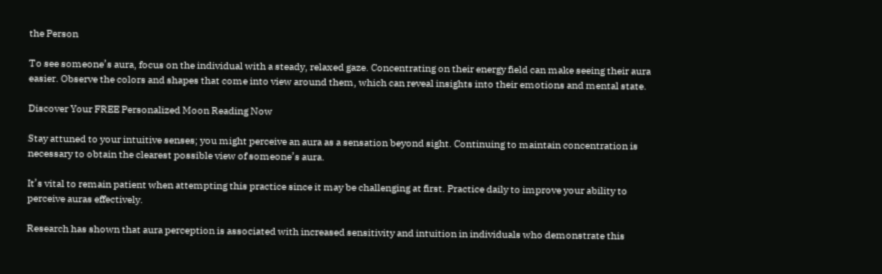the Person

To see someone’s aura, focus on the individual with a steady, relaxed gaze. Concentrating on their energy field can make seeing their aura easier. Observe the colors and shapes that come into view around them, which can reveal insights into their emotions and mental state.

Discover Your FREE Personalized Moon Reading Now

Stay attuned to your intuitive senses; you might perceive an aura as a sensation beyond sight. Continuing to maintain concentration is necessary to obtain the clearest possible view of someone’s aura.

It’s vital to remain patient when attempting this practice since it may be challenging at first. Practice daily to improve your ability to perceive auras effectively.

Research has shown that aura perception is associated with increased sensitivity and intuition in individuals who demonstrate this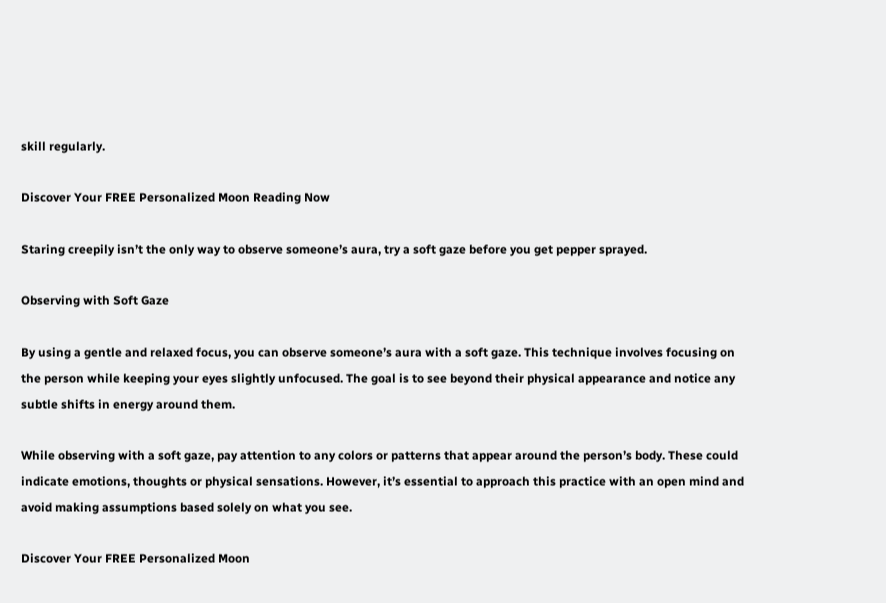skill regularly.

Discover Your FREE Personalized Moon Reading Now

Staring creepily isn’t the only way to observe someone’s aura, try a soft gaze before you get pepper sprayed.

Observing with Soft Gaze

By using a gentle and relaxed focus, you can observe someone’s aura with a soft gaze. This technique involves focusing on the person while keeping your eyes slightly unfocused. The goal is to see beyond their physical appearance and notice any subtle shifts in energy around them.

While observing with a soft gaze, pay attention to any colors or patterns that appear around the person’s body. These could indicate emotions, thoughts or physical sensations. However, it’s essential to approach this practice with an open mind and avoid making assumptions based solely on what you see.

Discover Your FREE Personalized Moon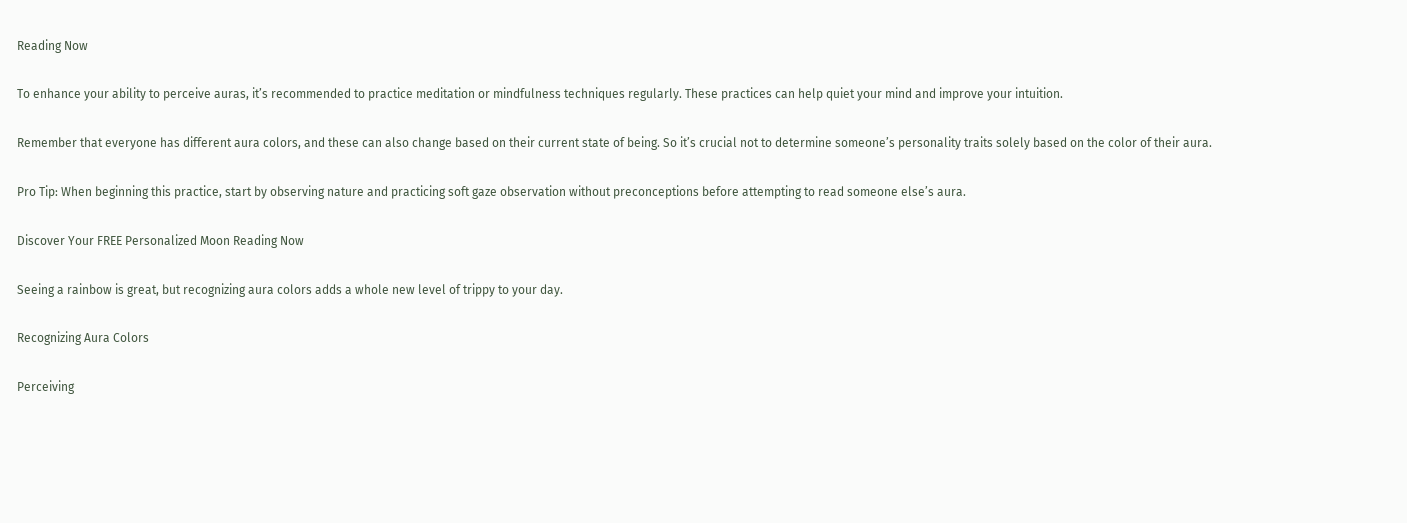Reading Now

To enhance your ability to perceive auras, it’s recommended to practice meditation or mindfulness techniques regularly. These practices can help quiet your mind and improve your intuition.

Remember that everyone has different aura colors, and these can also change based on their current state of being. So it’s crucial not to determine someone’s personality traits solely based on the color of their aura.

Pro Tip: When beginning this practice, start by observing nature and practicing soft gaze observation without preconceptions before attempting to read someone else’s aura.

Discover Your FREE Personalized Moon Reading Now

Seeing a rainbow is great, but recognizing aura colors adds a whole new level of trippy to your day.

Recognizing Aura Colors

Perceiving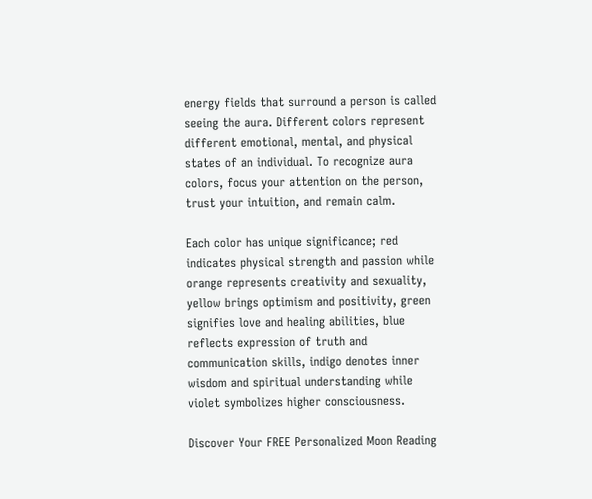energy fields that surround a person is called seeing the aura. Different colors represent different emotional, mental, and physical states of an individual. To recognize aura colors, focus your attention on the person, trust your intuition, and remain calm.

Each color has unique significance; red indicates physical strength and passion while orange represents creativity and sexuality, yellow brings optimism and positivity, green signifies love and healing abilities, blue reflects expression of truth and communication skills, indigo denotes inner wisdom and spiritual understanding while violet symbolizes higher consciousness.

Discover Your FREE Personalized Moon Reading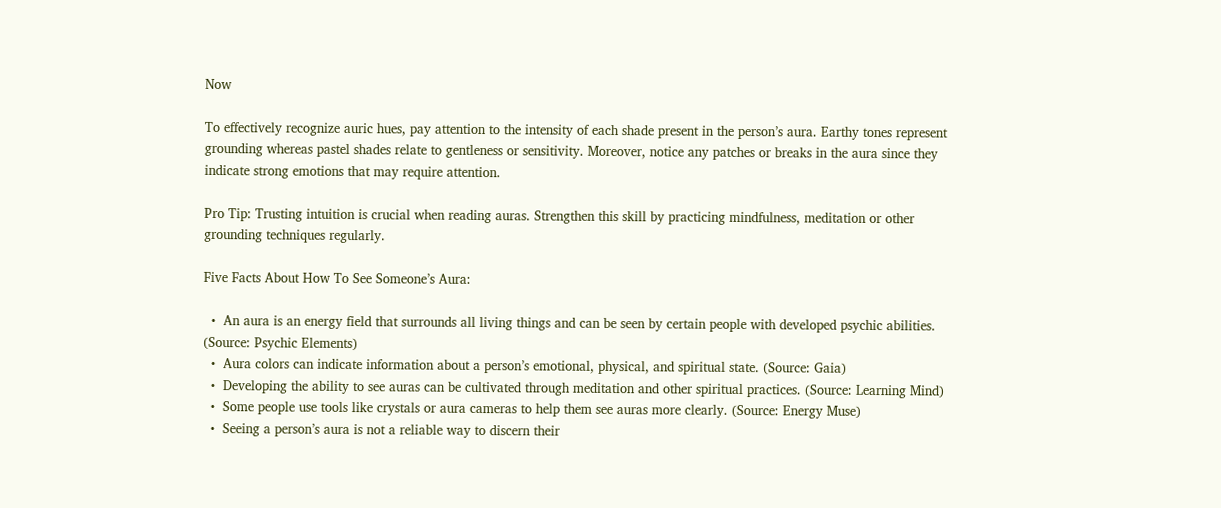Now

To effectively recognize auric hues, pay attention to the intensity of each shade present in the person’s aura. Earthy tones represent grounding whereas pastel shades relate to gentleness or sensitivity. Moreover, notice any patches or breaks in the aura since they indicate strong emotions that may require attention.

Pro Tip: Trusting intuition is crucial when reading auras. Strengthen this skill by practicing mindfulness, meditation or other grounding techniques regularly.

Five Facts About How To See Someone’s Aura:

  •  An aura is an energy field that surrounds all living things and can be seen by certain people with developed psychic abilities. (Source: Psychic Elements)
  •  Aura colors can indicate information about a person’s emotional, physical, and spiritual state. (Source: Gaia)
  •  Developing the ability to see auras can be cultivated through meditation and other spiritual practices. (Source: Learning Mind)
  •  Some people use tools like crystals or aura cameras to help them see auras more clearly. (Source: Energy Muse)
  •  Seeing a person’s aura is not a reliable way to discern their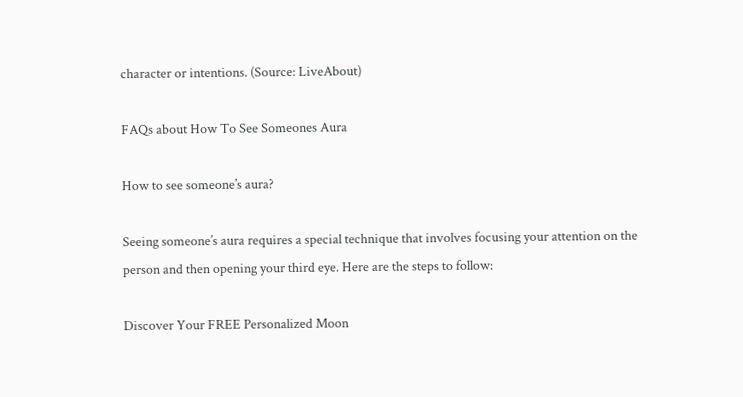character or intentions. (Source: LiveAbout)

FAQs about How To See Someones Aura

How to see someone’s aura?

Seeing someone’s aura requires a special technique that involves focusing your attention on the person and then opening your third eye. Here are the steps to follow:

Discover Your FREE Personalized Moon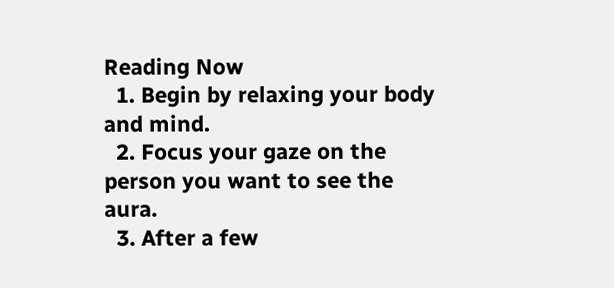Reading Now
  1. Begin by relaxing your body and mind.
  2. Focus your gaze on the person you want to see the aura.
  3. After a few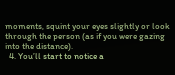moments, squint your eyes slightly or look through the person (as if you were gazing into the distance).
  4. You’ll start to notice a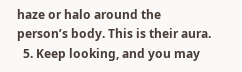haze or halo around the person’s body. This is their aura.
  5. Keep looking, and you may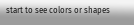start to see colors or shapes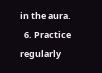in the aura.
  6. Practice regularly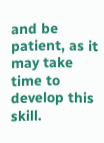and be patient, as it may take time to develop this skill.